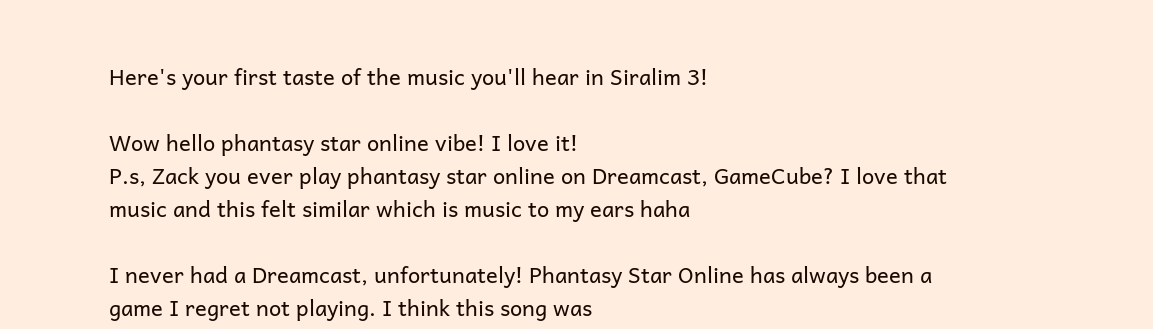Here's your first taste of the music you'll hear in Siralim 3!

Wow hello phantasy star online vibe! I love it!
P.s, Zack you ever play phantasy star online on Dreamcast, GameCube? I love that music and this felt similar which is music to my ears haha

I never had a Dreamcast, unfortunately! Phantasy Star Online has always been a game I regret not playing. I think this song was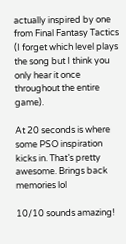actually inspired by one from Final Fantasy Tactics (I forget which level plays the song but I think you only hear it once throughout the entire game).

At 20 seconds is where some PSO inspiration kicks in. That’s pretty awesome. Brings back memories lol

10/10 sounds amazing!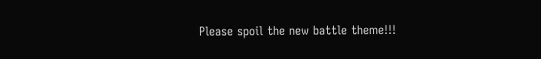Please spoil the new battle theme!!!